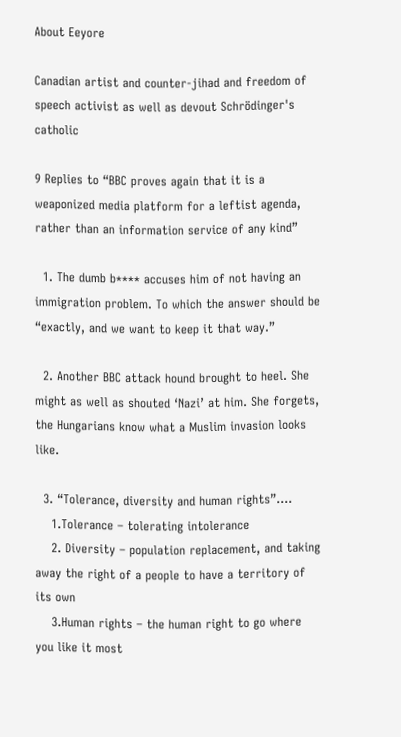About Eeyore

Canadian artist and counter-jihad and freedom of speech activist as well as devout Schrödinger's catholic

9 Replies to “BBC proves again that it is a weaponized media platform for a leftist agenda, rather than an information service of any kind”

  1. The dumb b**** accuses him of not having an immigration problem. To which the answer should be “exactly, and we want to keep it that way.”

  2. Another BBC attack hound brought to heel. She might as well as shouted ‘Nazi’ at him. She forgets, the Hungarians know what a Muslim invasion looks like.

  3. “Tolerance, diversity and human rights”….
    1.Tolerance – tolerating intolerance
    2. Diversity – population replacement, and taking away the right of a people to have a territory of its own
    3.Human rights – the human right to go where you like it most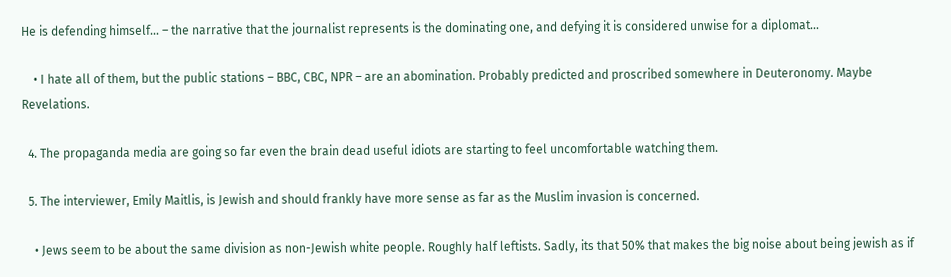He is defending himself… – the narrative that the journalist represents is the dominating one, and defying it is considered unwise for a diplomat…

    • I hate all of them, but the public stations – BBC, CBC, NPR – are an abomination. Probably predicted and proscribed somewhere in Deuteronomy. Maybe Revelations.

  4. The propaganda media are going so far even the brain dead useful idiots are starting to feel uncomfortable watching them.

  5. The interviewer, Emily Maitlis, is Jewish and should frankly have more sense as far as the Muslim invasion is concerned.

    • Jews seem to be about the same division as non-Jewish white people. Roughly half leftists. Sadly, its that 50% that makes the big noise about being jewish as if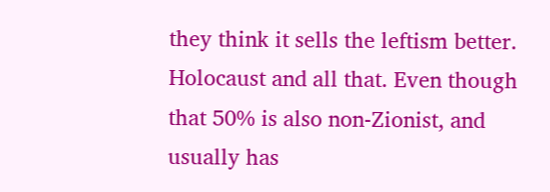they think it sells the leftism better. Holocaust and all that. Even though that 50% is also non-Zionist, and usually has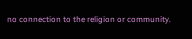no connection to the religion or community.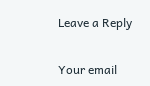Leave a Reply

Your email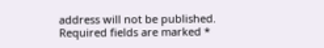address will not be published. Required fields are marked *